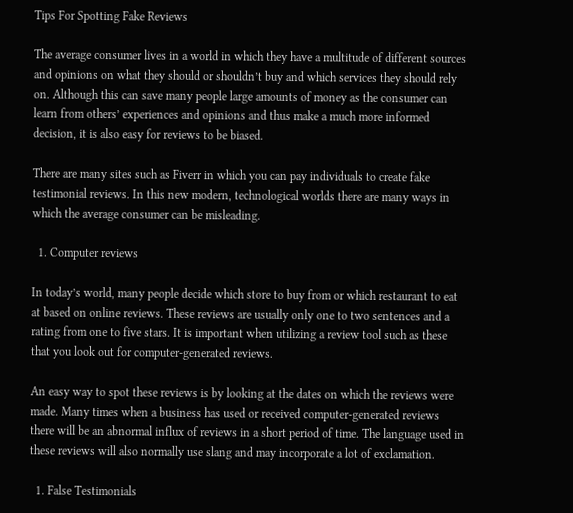Tips For Spotting Fake Reviews

The average consumer lives in a world in which they have a multitude of different sources and opinions on what they should or shouldn’t buy and which services they should rely on. Although this can save many people large amounts of money as the consumer can learn from others’ experiences and opinions and thus make a much more informed decision, it is also easy for reviews to be biased.

There are many sites such as Fiverr in which you can pay individuals to create fake testimonial reviews. In this new modern, technological worlds there are many ways in which the average consumer can be misleading.

  1. Computer reviews

In today’s world, many people decide which store to buy from or which restaurant to eat at based on online reviews. These reviews are usually only one to two sentences and a rating from one to five stars. It is important when utilizing a review tool such as these that you look out for computer-generated reviews.

An easy way to spot these reviews is by looking at the dates on which the reviews were made. Many times when a business has used or received computer-generated reviews there will be an abnormal influx of reviews in a short period of time. The language used in these reviews will also normally use slang and may incorporate a lot of exclamation.

  1. False Testimonials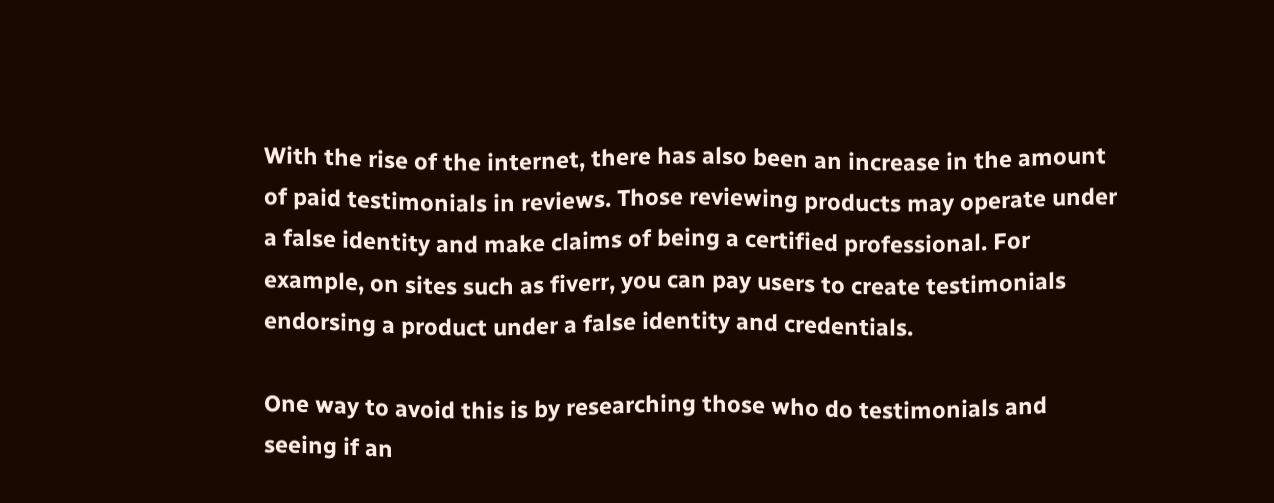With the rise of the internet, there has also been an increase in the amount of paid testimonials in reviews. Those reviewing products may operate under a false identity and make claims of being a certified professional. For example, on sites such as fiverr, you can pay users to create testimonials endorsing a product under a false identity and credentials.

One way to avoid this is by researching those who do testimonials and seeing if an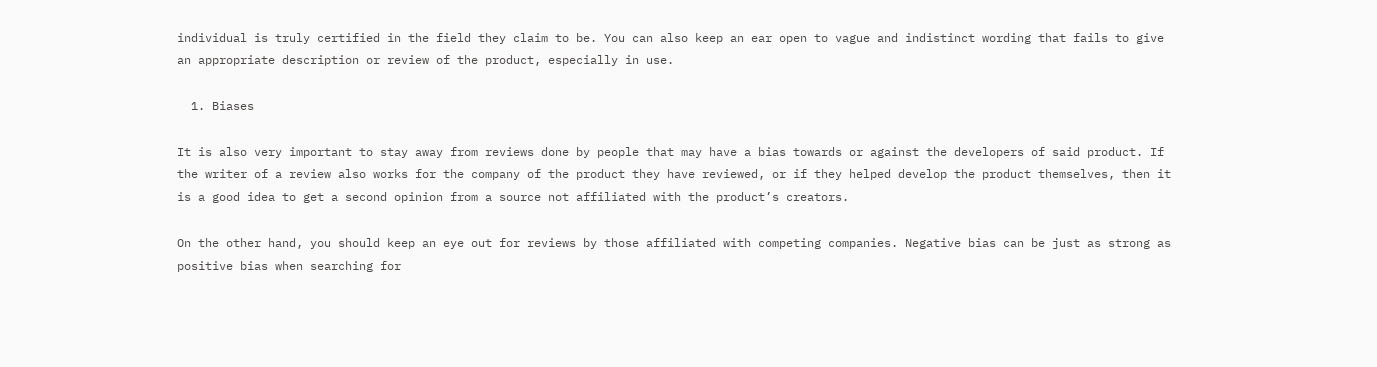individual is truly certified in the field they claim to be. You can also keep an ear open to vague and indistinct wording that fails to give an appropriate description or review of the product, especially in use.

  1. Biases

It is also very important to stay away from reviews done by people that may have a bias towards or against the developers of said product. If the writer of a review also works for the company of the product they have reviewed, or if they helped develop the product themselves, then it is a good idea to get a second opinion from a source not affiliated with the product’s creators.

On the other hand, you should keep an eye out for reviews by those affiliated with competing companies. Negative bias can be just as strong as positive bias when searching for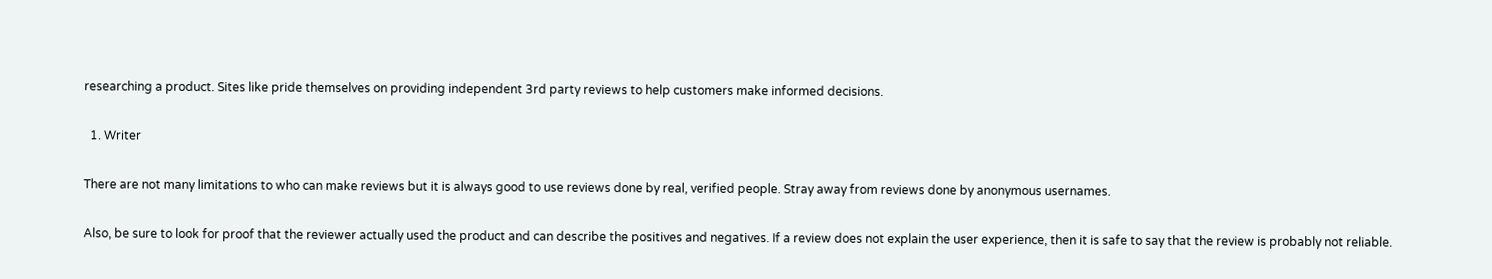researching a product. Sites like pride themselves on providing independent 3rd party reviews to help customers make informed decisions.

  1. Writer

There are not many limitations to who can make reviews but it is always good to use reviews done by real, verified people. Stray away from reviews done by anonymous usernames.

Also, be sure to look for proof that the reviewer actually used the product and can describe the positives and negatives. If a review does not explain the user experience, then it is safe to say that the review is probably not reliable.